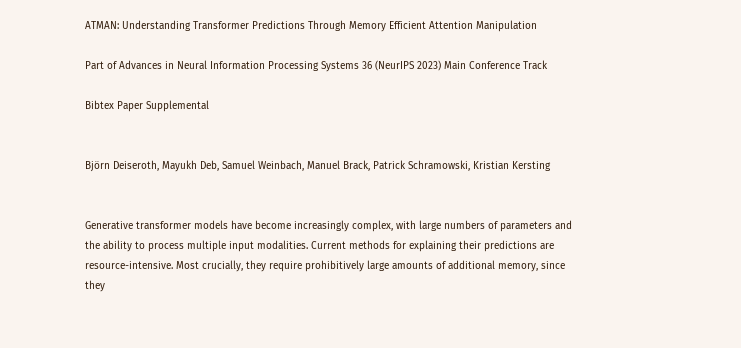ATMAN: Understanding Transformer Predictions Through Memory Efficient Attention Manipulation

Part of Advances in Neural Information Processing Systems 36 (NeurIPS 2023) Main Conference Track

Bibtex Paper Supplemental


Björn Deiseroth, Mayukh Deb, Samuel Weinbach, Manuel Brack, Patrick Schramowski, Kristian Kersting


Generative transformer models have become increasingly complex, with large numbers of parameters and the ability to process multiple input modalities. Current methods for explaining their predictions are resource-intensive. Most crucially, they require prohibitively large amounts of additional memory, since they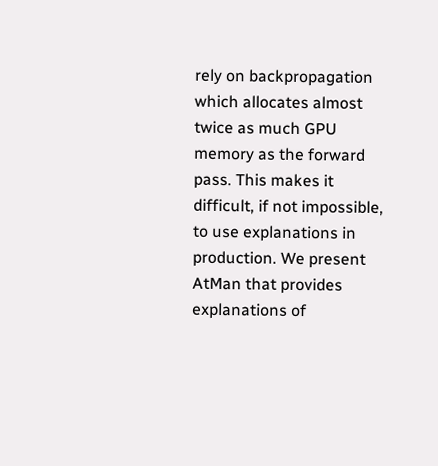rely on backpropagation which allocates almost twice as much GPU memory as the forward pass. This makes it difficult, if not impossible, to use explanations in production. We present AtMan that provides explanations of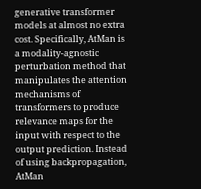generative transformer models at almost no extra cost. Specifically, AtMan is a modality-agnostic perturbation method that manipulates the attention mechanisms of transformers to produce relevance maps for the input with respect to the output prediction. Instead of using backpropagation, AtMan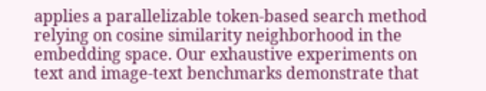applies a parallelizable token-based search method relying on cosine similarity neighborhood in the embedding space. Our exhaustive experiments on text and image-text benchmarks demonstrate that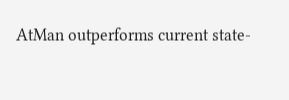AtMan outperforms current state-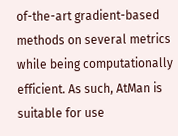of-the-art gradient-based methods on several metrics while being computationally efficient. As such, AtMan is suitable for use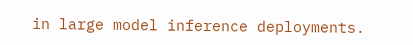in large model inference deployments.